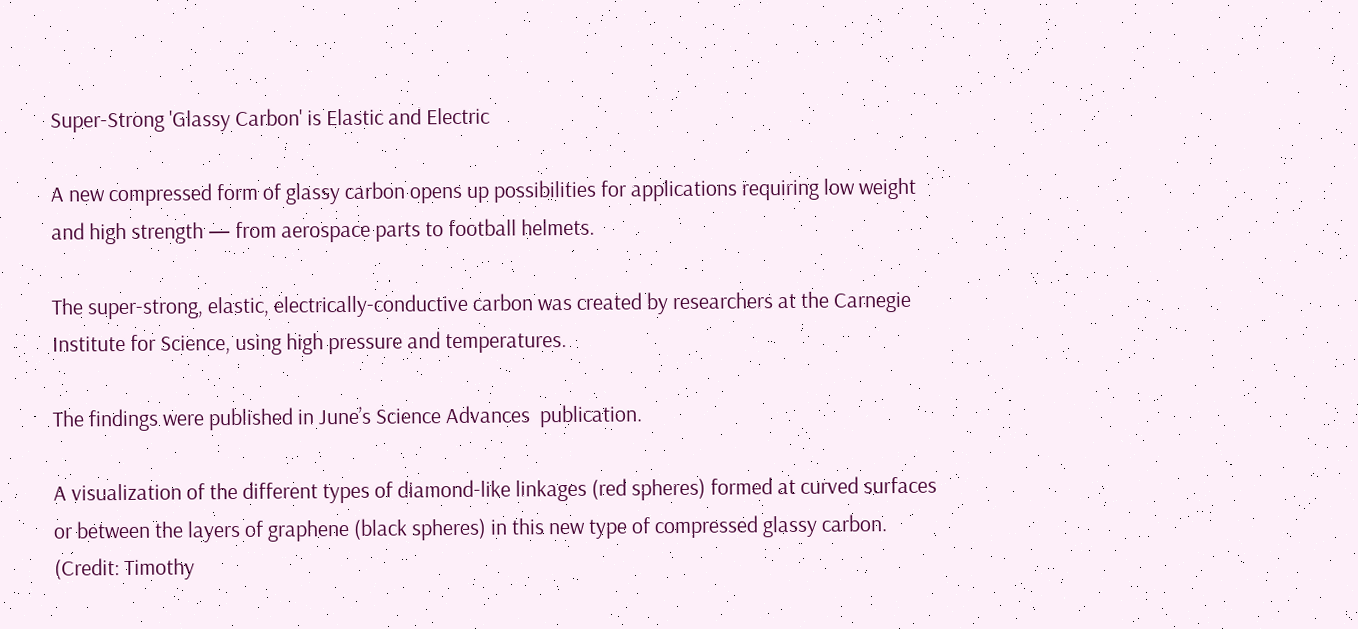Super-Strong 'Glassy Carbon' is Elastic and Electric

A new compressed form of glassy carbon opens up possibilities for applications requiring low weight and high strength — from aerospace parts to football helmets.

The super-strong, elastic, electrically-conductive carbon was created by researchers at the Carnegie Institute for Science, using high pressure and temperatures.

The findings were published in June’s Science Advances  publication.

A visualization of the different types of diamond-like linkages (red spheres) formed at curved surfaces or between the layers of graphene (black spheres) in this new type of compressed glassy carbon. (Credit: Timothy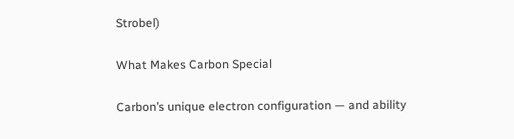Strobel)

What Makes Carbon Special

Carbon’s unique electron configuration — and ability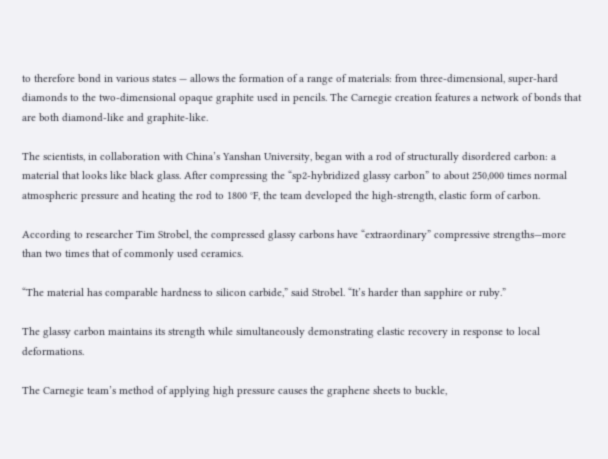to therefore bond in various states — allows the formation of a range of materials: from three-dimensional, super-hard diamonds to the two-dimensional opaque graphite used in pencils. The Carnegie creation features a network of bonds that are both diamond-like and graphite-like.

The scientists, in collaboration with China’s Yanshan University, began with a rod of structurally disordered carbon: a material that looks like black glass. After compressing the “sp2-hybridized glassy carbon” to about 250,000 times normal atmospheric pressure and heating the rod to 1800 °F, the team developed the high-strength, elastic form of carbon.

According to researcher Tim Strobel, the compressed glassy carbons have “extraordinary” compressive strengths—more than two times that of commonly used ceramics.

“The material has comparable hardness to silicon carbide,” said Strobel. “It’s harder than sapphire or ruby.”

The glassy carbon maintains its strength while simultaneously demonstrating elastic recovery in response to local deformations.

The Carnegie team’s method of applying high pressure causes the graphene sheets to buckle,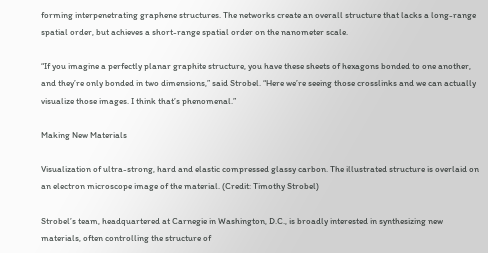forming interpenetrating graphene structures. The networks create an overall structure that lacks a long-range spatial order, but achieves a short-range spatial order on the nanometer scale.

“If you imagine a perfectly planar graphite structure, you have these sheets of hexagons bonded to one another, and they’re only bonded in two dimensions,” said Strobel. “Here we’re seeing those crosslinks and we can actually visualize those images. I think that’s phenomenal.”

Making New Materials

Visualization of ultra-strong, hard and elastic compressed glassy carbon. The illustrated structure is overlaid on an electron microscope image of the material. (Credit: Timothy Strobel)

Strobel’s team, headquartered at Carnegie in Washington, D.C., is broadly interested in synthesizing new materials, often controlling the structure of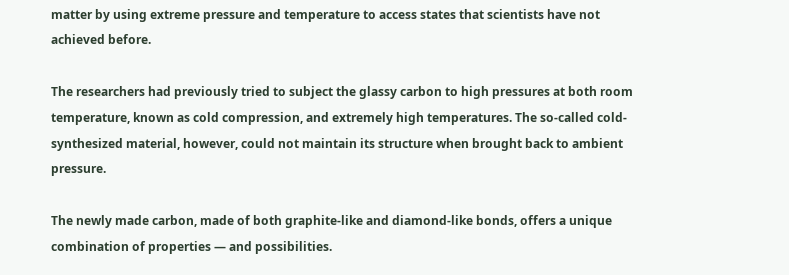matter by using extreme pressure and temperature to access states that scientists have not achieved before.

The researchers had previously tried to subject the glassy carbon to high pressures at both room temperature, known as cold compression, and extremely high temperatures. The so-called cold-synthesized material, however, could not maintain its structure when brought back to ambient pressure.

The newly made carbon, made of both graphite-like and diamond-like bonds, offers a unique combination of properties — and possibilities.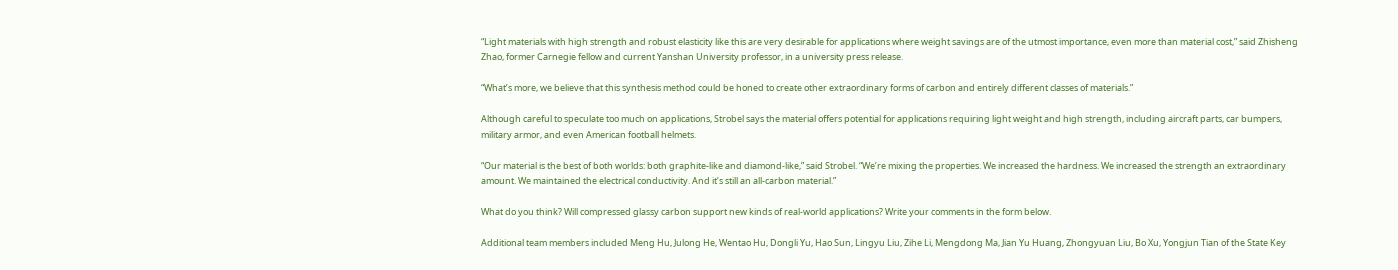“Light materials with high strength and robust elasticity like this are very desirable for applications where weight savings are of the utmost importance, even more than material cost,” said Zhisheng Zhao, former Carnegie fellow and current Yanshan University professor, in a university press release.

“What’s more, we believe that this synthesis method could be honed to create other extraordinary forms of carbon and entirely different classes of materials.”

Although careful to speculate too much on applications, Strobel says the material offers potential for applications requiring light weight and high strength, including aircraft parts, car bumpers, military armor, and even American football helmets.

“Our material is the best of both worlds: both graphite-like and diamond-like,” said Strobel. “We’re mixing the properties. We increased the hardness. We increased the strength an extraordinary amount. We maintained the electrical conductivity. And it’s still an all-carbon material.”

What do you think? Will compressed glassy carbon support new kinds of real-world applications? Write your comments in the form below.

Additional team members included Meng Hu, Julong He, Wentao Hu, Dongli Yu, Hao Sun, Lingyu Liu, Zihe Li, Mengdong Ma, Jian Yu Huang, Zhongyuan Liu, Bo Xu, Yongjun Tian of the State Key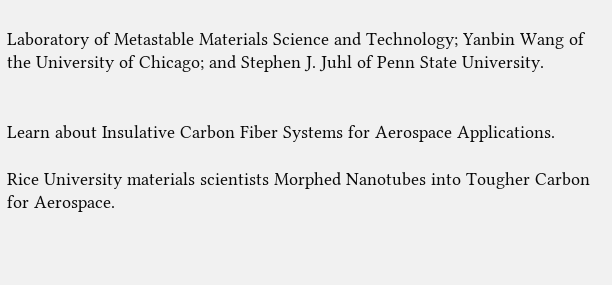Laboratory of Metastable Materials Science and Technology; Yanbin Wang of the University of Chicago; and Stephen J. Juhl of Penn State University.


Learn about Insulative Carbon Fiber Systems for Aerospace Applications.

Rice University materials scientists Morphed Nanotubes into Tougher Carbon for Aerospace.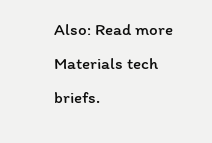Also: Read more Materials tech briefs.